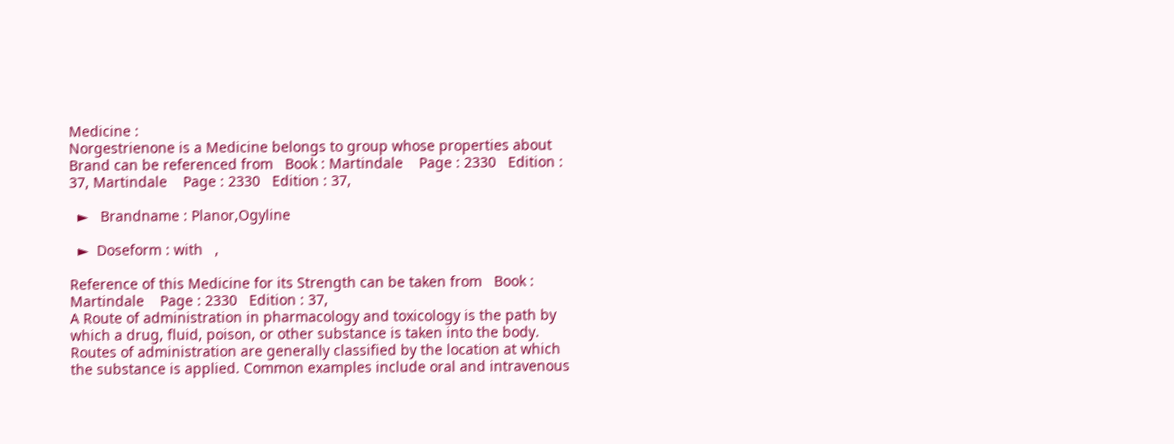Medicine :
Norgestrienone is a Medicine belongs to group whose properties about Brand can be referenced from   Book : Martindale    Page : 2330   Edition : 37, Martindale    Page : 2330   Edition : 37,

  ►   Brandname : Planor,Ogyline

  ►  Doseform : with   ,

Reference of this Medicine for its Strength can be taken from   Book : Martindale    Page : 2330   Edition : 37,
A Route of administration in pharmacology and toxicology is the path by which a drug, fluid, poison, or other substance is taken into the body. Routes of administration are generally classified by the location at which the substance is applied. Common examples include oral and intravenous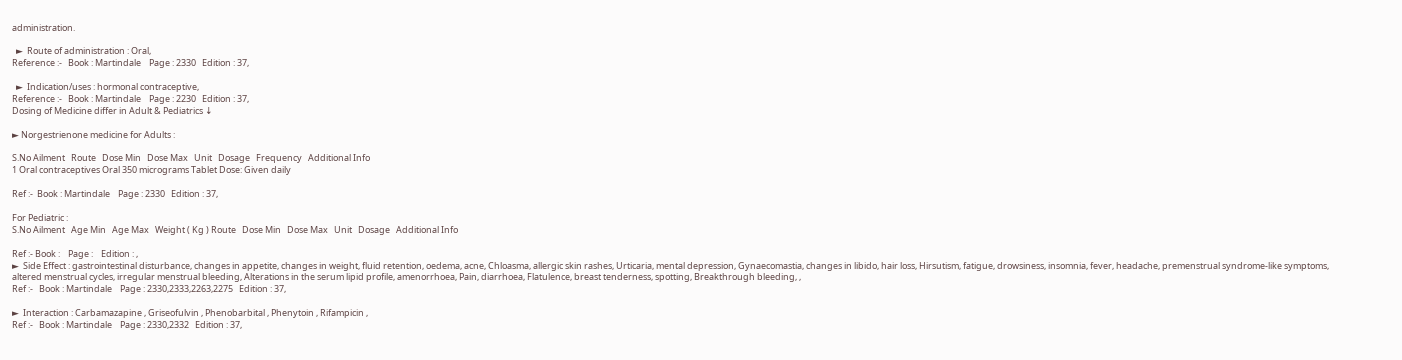administration.

  ►  Route of administration : Oral,
Reference :-   Book : Martindale    Page : 2330   Edition : 37,

  ►  Indication/uses : hormonal contraceptive,
Reference :-   Book : Martindale    Page : 2230   Edition : 37,
Dosing of Medicine differ in Adult & Pediatrics ↓

► Norgestrienone medicine for Adults :

S.No Ailment   Route   Dose Min   Dose Max   Unit   Dosage   Frequency   Additional Info
1 Oral contraceptives Oral 350 micrograms Tablet Dose: Given daily

Ref :-  Book : Martindale    Page : 2330   Edition : 37,

For Pediatric :
S.No Ailment   Age Min   Age Max   Weight ( Kg ) Route   Dose Min   Dose Max   Unit   Dosage   Additional Info

Ref :- Book :    Page :    Edition : ,
►  Side Effect : gastrointestinal disturbance, changes in appetite, changes in weight, fluid retention, oedema, acne, Chloasma, allergic skin rashes, Urticaria, mental depression, Gynaecomastia, changes in libido, hair loss, Hirsutism, fatigue, drowsiness, insomnia, fever, headache, premenstrual syndrome-like symptoms, altered menstrual cycles, irregular menstrual bleeding, Alterations in the serum lipid profile, amenorrhoea, Pain, diarrhoea, Flatulence, breast tenderness, spotting, Breakthrough bleeding, ,
Ref :-   Book : Martindale    Page : 2330,2333,2263,2275   Edition : 37,

►  Interaction : Carbamazapine , Griseofulvin , Phenobarbital , Phenytoin , Rifampicin ,
Ref :-   Book : Martindale    Page : 2330,2332   Edition : 37,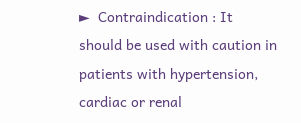►  Contraindication : It should be used with caution in patients with hypertension, cardiac or renal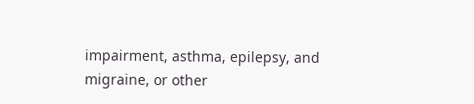impairment, asthma, epilepsy, and migraine, or other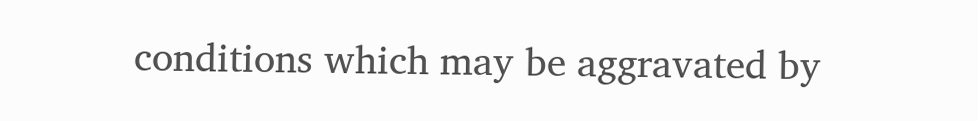conditions which may be aggravated by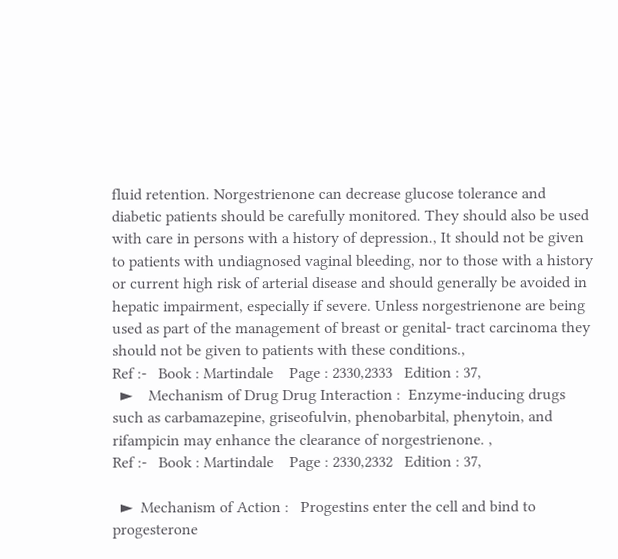fluid retention. Norgestrienone can decrease glucose tolerance and diabetic patients should be carefully monitored. They should also be used with care in persons with a history of depression., It should not be given to patients with undiagnosed vaginal bleeding, nor to those with a history or current high risk of arterial disease and should generally be avoided in hepatic impairment, especially if severe. Unless norgestrienone are being used as part of the management of breast or genital- tract carcinoma they should not be given to patients with these conditions.,
Ref :-   Book : Martindale    Page : 2330,2333   Edition : 37,
  ►    Mechanism of Drug Drug Interaction :  Enzyme-inducing drugs such as carbamazepine, griseofulvin, phenobarbital, phenytoin, and rifampicin may enhance the clearance of norgestrienone. ,
Ref :-   Book : Martindale    Page : 2330,2332   Edition : 37,

  ►  Mechanism of Action :   Progestins enter the cell and bind to progesterone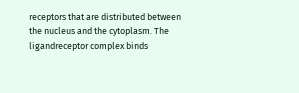receptors that are distributed between the nucleus and the cytoplasm. The ligandreceptor complex binds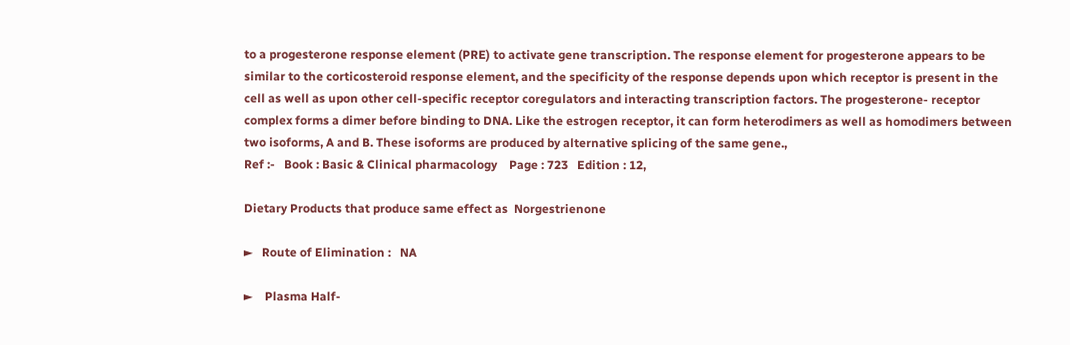to a progesterone response element (PRE) to activate gene transcription. The response element for progesterone appears to be similar to the corticosteroid response element, and the specificity of the response depends upon which receptor is present in the cell as well as upon other cell-specific receptor coregulators and interacting transcription factors. The progesterone- receptor complex forms a dimer before binding to DNA. Like the estrogen receptor, it can form heterodimers as well as homodimers between two isoforms, A and B. These isoforms are produced by alternative splicing of the same gene.,
Ref :-   Book : Basic & Clinical pharmacology    Page : 723   Edition : 12,

Dietary Products that produce same effect as  Norgestrienone

►   Route of Elimination :   NA

►    Plasma Half-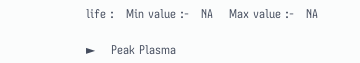life :   Min value :-   NA    Max value :-   NA

►    Peak Plasma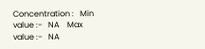Concentration :   Min value :-   NA    Max value :-   NA